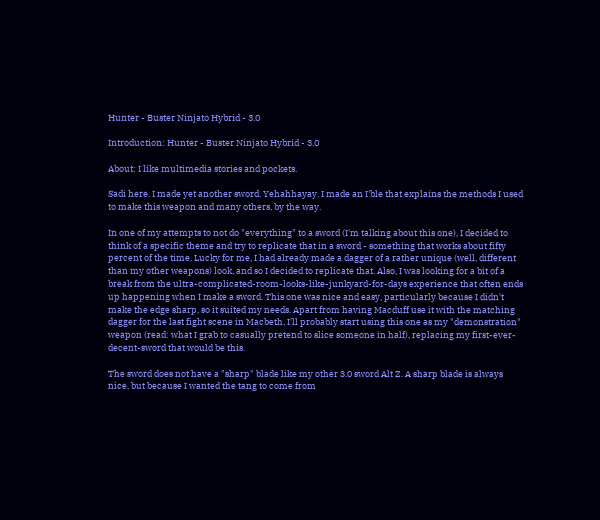Hunter - Buster Ninjato Hybrid - 3.0

Introduction: Hunter - Buster Ninjato Hybrid - 3.0

About: I like multimedia stories and pockets.

Sadi here. I made yet another sword. Yehahhayay. I made an I'ble that explains the methods I used to make this weapon and many others, by the way.

In one of my attempts to not do "everything" to a sword (I'm talking about this one), I decided to think of a specific theme and try to replicate that in a sword - something that works about fifty percent of the time. Lucky for me, I had already made a dagger of a rather unique (well, different than my other weapons) look, and so I decided to replicate that. Also, I was looking for a bit of a break from the ultra-complicated-room-looks-like-junkyard-for-days experience that often ends up happening when I make a sword. This one was nice and easy, particularly because I didn't make the edge sharp, so it suited my needs. Apart from having Macduff use it with the matching dagger for the last fight scene in Macbeth, I'll probably start using this one as my "demonstration" weapon (read: what I grab to casually pretend to slice someone in half), replacing my first-ever-decent-sword that would be this.

The sword does not have a "sharp" blade like my other 3.0 sword Alt Z. A sharp blade is always nice, but because I wanted the tang to come from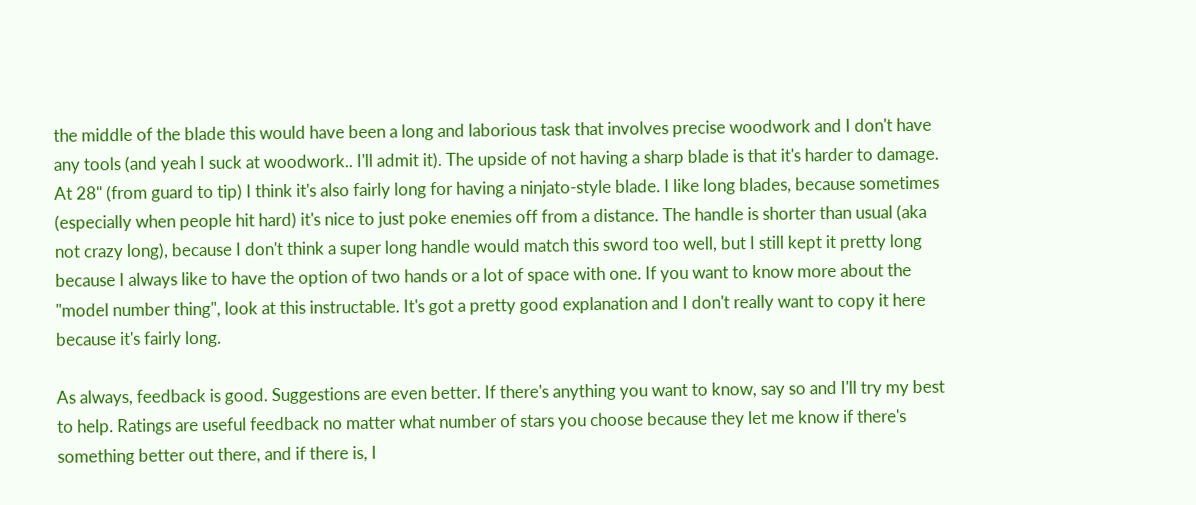the middle of the blade this would have been a long and laborious task that involves precise woodwork and I don't have any tools (and yeah I suck at woodwork.. I'll admit it). The upside of not having a sharp blade is that it's harder to damage. At 28" (from guard to tip) I think it's also fairly long for having a ninjato-style blade. I like long blades, because sometimes (especially when people hit hard) it's nice to just poke enemies off from a distance. The handle is shorter than usual (aka not crazy long), because I don't think a super long handle would match this sword too well, but I still kept it pretty long because I always like to have the option of two hands or a lot of space with one. If you want to know more about the "model number thing", look at this instructable. It's got a pretty good explanation and I don't really want to copy it here because it's fairly long.

As always, feedback is good. Suggestions are even better. If there's anything you want to know, say so and I'll try my best to help. Ratings are useful feedback no matter what number of stars you choose because they let me know if there's something better out there, and if there is, I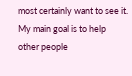most certainly want to see it. My main goal is to help other people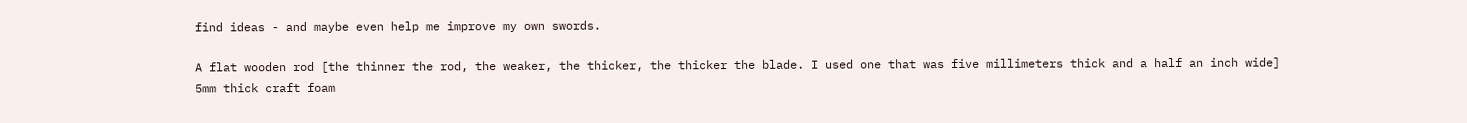find ideas - and maybe even help me improve my own swords.

A flat wooden rod [the thinner the rod, the weaker, the thicker, the thicker the blade. I used one that was five millimeters thick and a half an inch wide]
5mm thick craft foam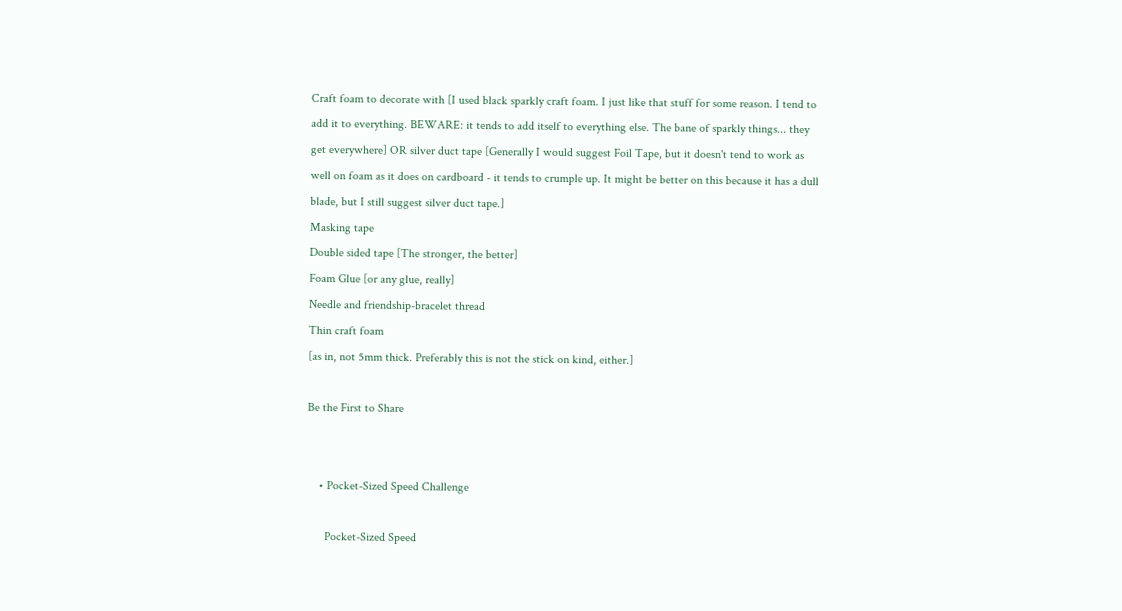Craft foam to decorate with [I used black sparkly craft foam. I just like that stuff for some reason. I tend to add it to everything. BEWARE: it tends to add itself to everything else. The bane of sparkly things... they get everywhere] OR silver duct tape [Generally I would suggest Foil Tape, but it doesn't tend to work as well on foam as it does on cardboard - it tends to crumple up. It might be better on this because it has a dull blade, but I still suggest silver duct tape.]
Masking tape
Double sided tape [The stronger, the better]
Foam Glue [or any glue, really]
Needle and friendship-bracelet thread
Thin craft foam
[as in, not 5mm thick. Preferably this is not the stick on kind, either.]

Be the First to Share


    • Pocket-Sized Speed Challenge

      Pocket-Sized Speed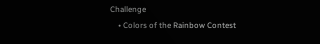Challenge
    • Colors of the Rainbow Contest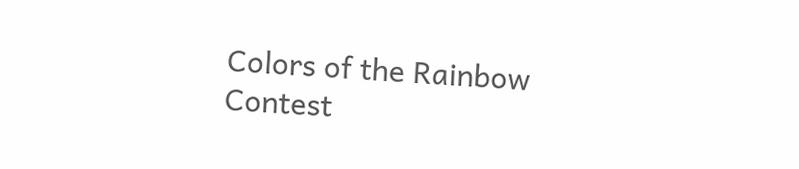Colors of the Rainbow Contest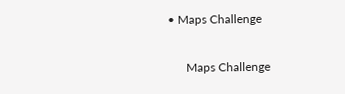• Maps Challenge

      Maps Challenge